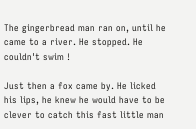The gingerbread man ran on, until he came to a river. He stopped. He couldn't swim !

Just then a fox came by. He licked his lips, he knew he would have to be clever to catch this fast little man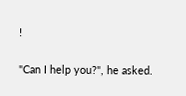!

"Can I help you?", he asked.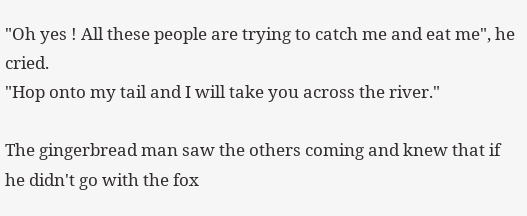"Oh yes ! All these people are trying to catch me and eat me", he cried.
"Hop onto my tail and I will take you across the river."

The gingerbread man saw the others coming and knew that if he didn't go with the fox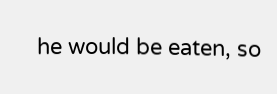he would be eaten, so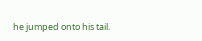he jumped onto his tail.